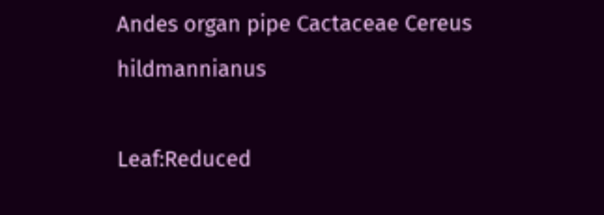Andes organ pipe Cactaceae Cereus hildmannianus

Leaf:Reduced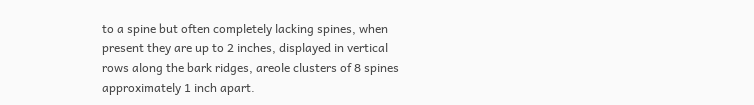to a spine but often completely lacking spines, when present they are up to 2 inches, displayed in vertical rows along the bark ridges, areole clusters of 8 spines approximately 1 inch apart.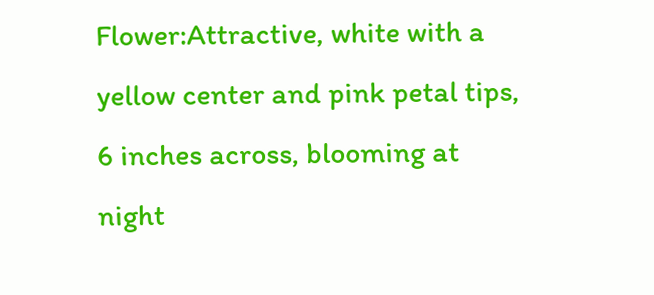Flower:Attractive, white with a yellow center and pink petal tips, 6 inches across, blooming at night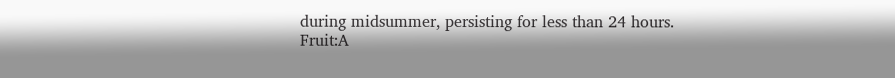during midsummer, persisting for less than 24 hours.
Fruit:A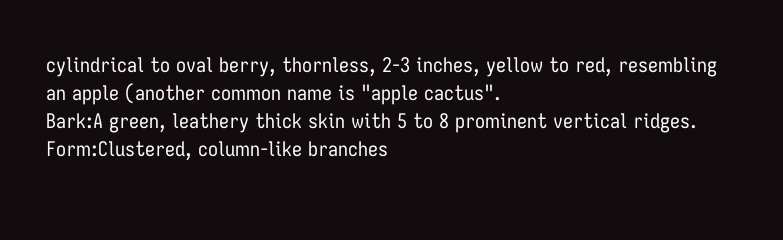cylindrical to oval berry, thornless, 2-3 inches, yellow to red, resembling an apple (another common name is "apple cactus".
Bark:A green, leathery thick skin with 5 to 8 prominent vertical ridges.
Form:Clustered, column-like branches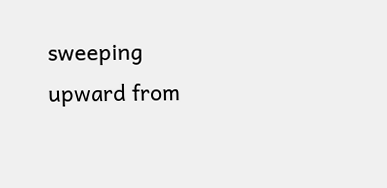sweeping upward from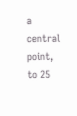a central point, to 25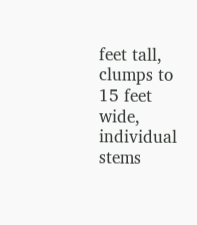feet tall, clumps to 15 feet wide, individual stems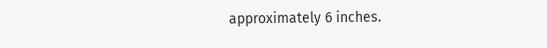approximately 6 inches.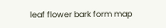leaf flower bark form map